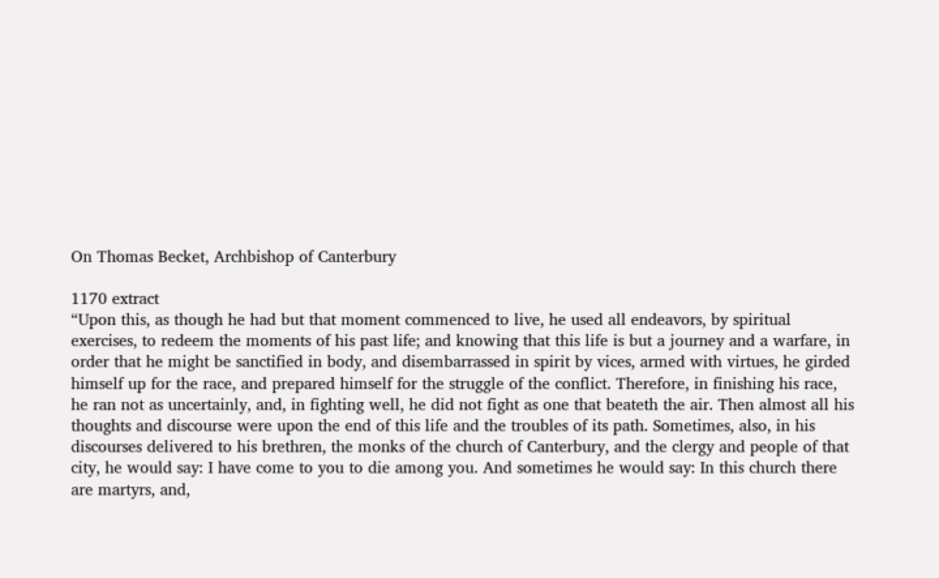On Thomas Becket, Archbishop of Canterbury

1170 extract
“Upon this, as though he had but that moment commenced to live, he used all endeavors, by spiritual exercises, to redeem the moments of his past life; and knowing that this life is but a journey and a warfare, in order that he might be sanctified in body, and disembarrassed in spirit by vices, armed with virtues, he girded himself up for the race, and prepared himself for the struggle of the conflict. Therefore, in finishing his race, he ran not as uncertainly, and, in fighting well, he did not fight as one that beateth the air. Then almost all his thoughts and discourse were upon the end of this life and the troubles of its path. Sometimes, also, in his discourses delivered to his brethren, the monks of the church of Canterbury, and the clergy and people of that city, he would say: I have come to you to die among you. And sometimes he would say: In this church there are martyrs, and,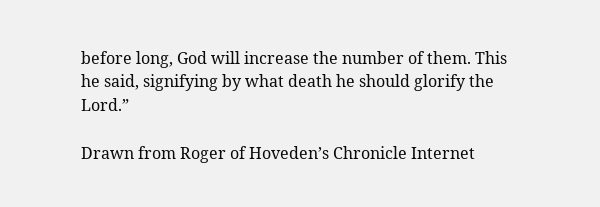before long, God will increase the number of them. This he said, signifying by what death he should glorify the Lord.”

Drawn from Roger of Hoveden’s Chronicle Internet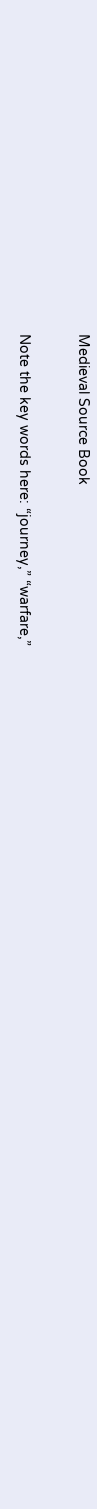Medieval Source Book

Note the key words here: “journey,” “warfare,”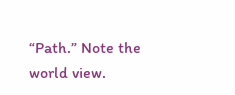“Path.” Note the world view.